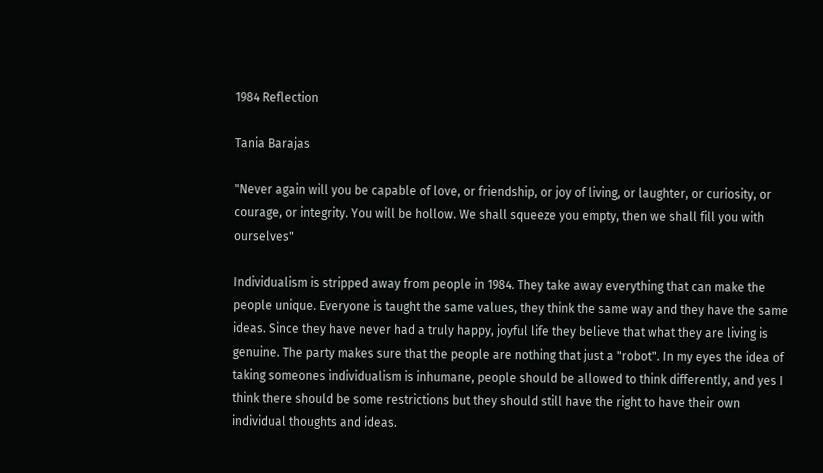1984 Reflection

Tania Barajas

"Never again will you be capable of love, or friendship, or joy of living, or laughter, or curiosity, or courage, or integrity. You will be hollow. We shall squeeze you empty, then we shall fill you with ourselves"

Individualism is stripped away from people in 1984. They take away everything that can make the people unique. Everyone is taught the same values, they think the same way and they have the same ideas. Since they have never had a truly happy, joyful life they believe that what they are living is genuine. The party makes sure that the people are nothing that just a "robot". In my eyes the idea of taking someones individualism is inhumane, people should be allowed to think differently, and yes I think there should be some restrictions but they should still have the right to have their own individual thoughts and ideas.